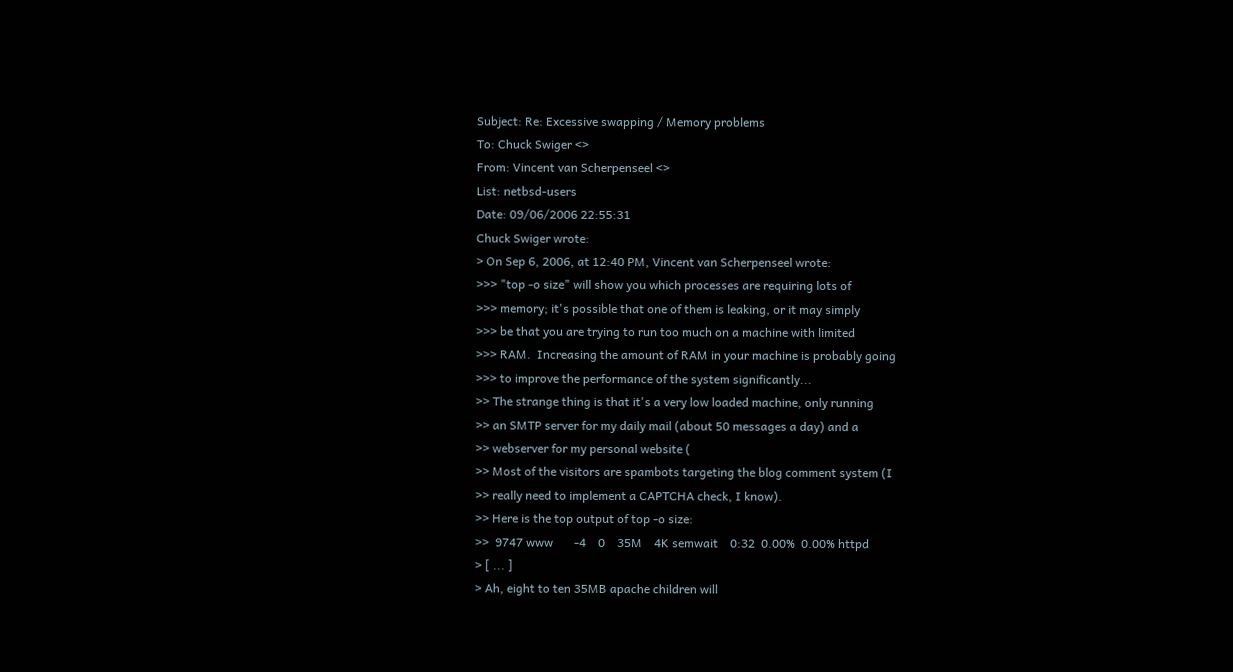Subject: Re: Excessive swapping / Memory problems
To: Chuck Swiger <>
From: Vincent van Scherpenseel <>
List: netbsd-users
Date: 09/06/2006 22:55:31
Chuck Swiger wrote:
> On Sep 6, 2006, at 12:40 PM, Vincent van Scherpenseel wrote:
>>> "top -o size" will show you which processes are requiring lots of
>>> memory; it's possible that one of them is leaking, or it may simply
>>> be that you are trying to run too much on a machine with limited
>>> RAM.  Increasing the amount of RAM in your machine is probably going
>>> to improve the performance of the system significantly...
>> The strange thing is that it's a very low loaded machine, only running
>> an SMTP server for my daily mail (about 50 messages a day) and a
>> webserver for my personal website (
>> Most of the visitors are spambots targeting the blog comment system (I
>> really need to implement a CAPTCHA check, I know).
>> Here is the top output of top -o size:
>>  9747 www       -4    0    35M    4K semwait    0:32  0.00%  0.00% httpd
> [ ... ]
> Ah, eight to ten 35MB apache children will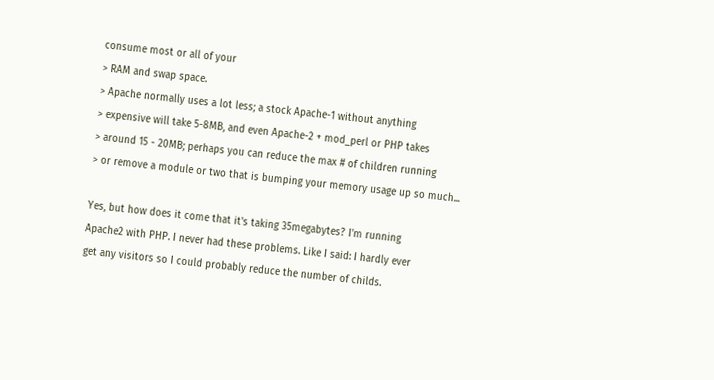consume most or all of your
> RAM and swap space.
> Apache normally uses a lot less; a stock Apache-1 without anything
> expensive will take 5-8MB, and even Apache-2 + mod_perl or PHP takes
> around 15 - 20MB; perhaps you can reduce the max # of children running
> or remove a module or two that is bumping your memory usage up so much...

Yes, but how does it come that it's taking 35megabytes? I'm running
Apache2 with PHP. I never had these problems. Like I said: I hardly ever
get any visitors so I could probably reduce the number of childs.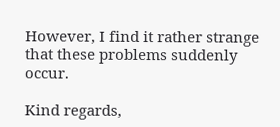However, I find it rather strange that these problems suddenly occur.

Kind regards,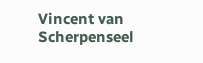Vincent van Scherpenseel